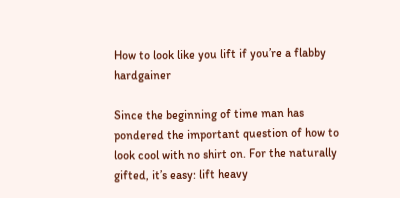How to look like you lift if you’re a flabby hardgainer

Since the beginning of time man has pondered the important question of how to look cool with no shirt on. For the naturally gifted, it’s easy: lift heavy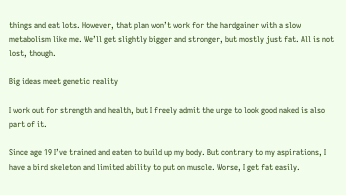things and eat lots. However, that plan won’t work for the hardgainer with a slow metabolism like me. We’ll get slightly bigger and stronger, but mostly just fat. All is not lost, though.

Big ideas meet genetic reality

I work out for strength and health, but I freely admit the urge to look good naked is also part of it.

Since age 19 I’ve trained and eaten to build up my body. But contrary to my aspirations, I have a bird skeleton and limited ability to put on muscle. Worse, I get fat easily.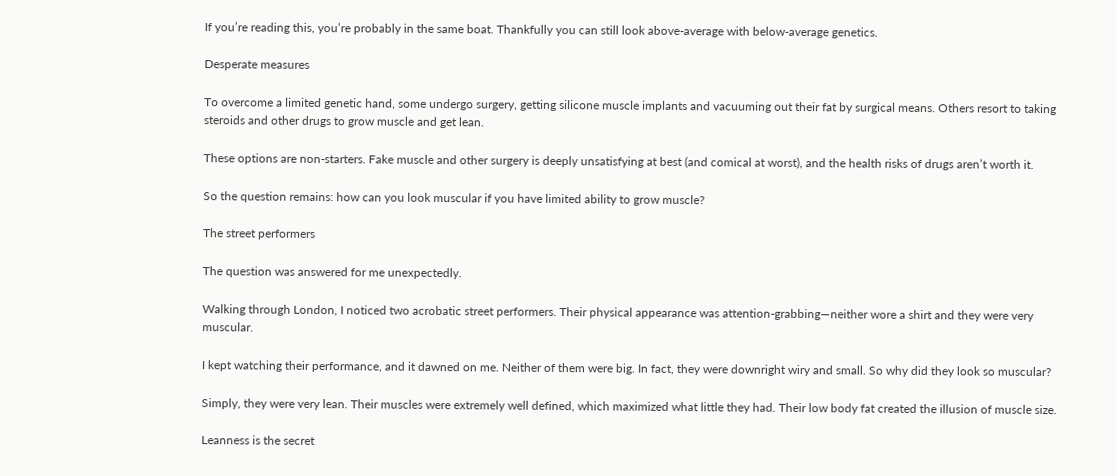If you’re reading this, you’re probably in the same boat. Thankfully you can still look above-average with below-average genetics.

Desperate measures

To overcome a limited genetic hand, some undergo surgery, getting silicone muscle implants and vacuuming out their fat by surgical means. Others resort to taking steroids and other drugs to grow muscle and get lean.

These options are non-starters. Fake muscle and other surgery is deeply unsatisfying at best (and comical at worst), and the health risks of drugs aren’t worth it.

So the question remains: how can you look muscular if you have limited ability to grow muscle?

The street performers

The question was answered for me unexpectedly.

Walking through London, I noticed two acrobatic street performers. Their physical appearance was attention-grabbing—neither wore a shirt and they were very muscular.

I kept watching their performance, and it dawned on me. Neither of them were big. In fact, they were downright wiry and small. So why did they look so muscular?

Simply, they were very lean. Their muscles were extremely well defined, which maximized what little they had. Their low body fat created the illusion of muscle size.

Leanness is the secret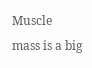Muscle mass is a big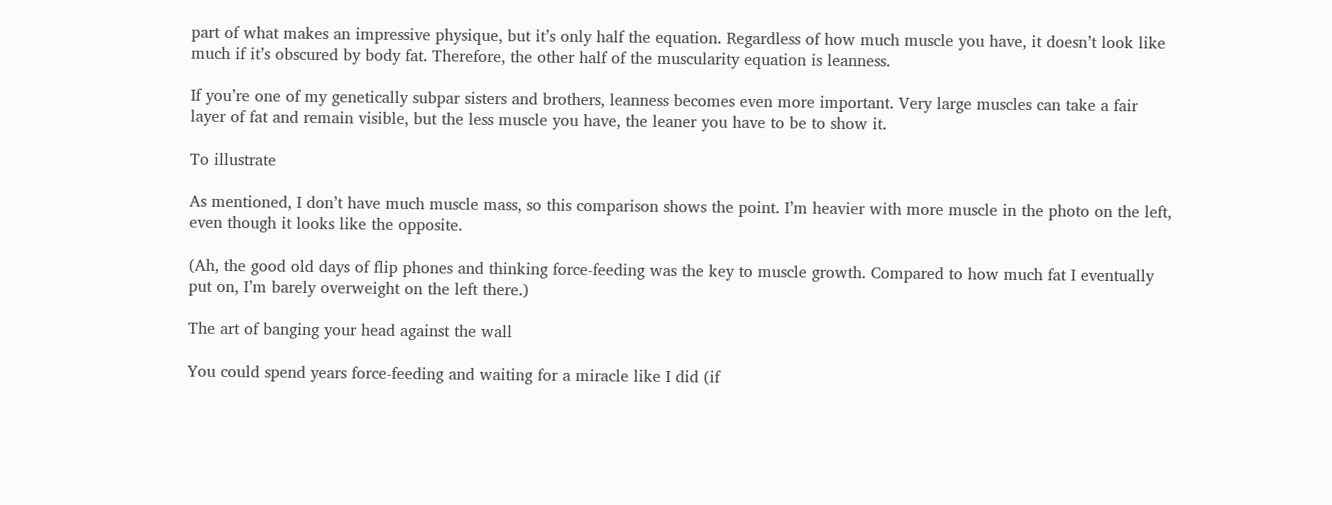part of what makes an impressive physique, but it’s only half the equation. Regardless of how much muscle you have, it doesn’t look like much if it’s obscured by body fat. Therefore, the other half of the muscularity equation is leanness.

If you’re one of my genetically subpar sisters and brothers, leanness becomes even more important. Very large muscles can take a fair layer of fat and remain visible, but the less muscle you have, the leaner you have to be to show it.

To illustrate

As mentioned, I don’t have much muscle mass, so this comparison shows the point. I’m heavier with more muscle in the photo on the left, even though it looks like the opposite.

(Ah, the good old days of flip phones and thinking force-feeding was the key to muscle growth. Compared to how much fat I eventually put on, I’m barely overweight on the left there.)

The art of banging your head against the wall

You could spend years force-feeding and waiting for a miracle like I did (if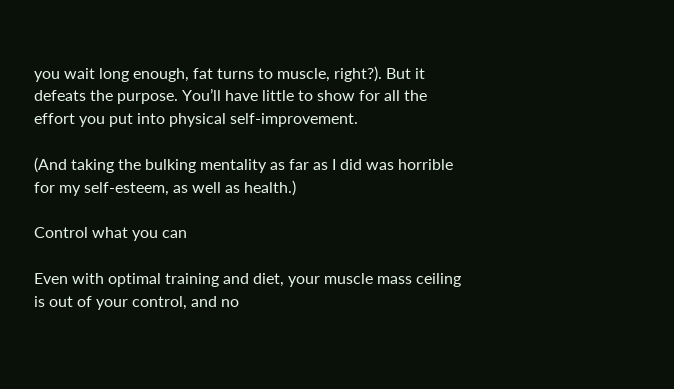you wait long enough, fat turns to muscle, right?). But it defeats the purpose. You’ll have little to show for all the effort you put into physical self-improvement.

(And taking the bulking mentality as far as I did was horrible for my self-esteem, as well as health.)

Control what you can

Even with optimal training and diet, your muscle mass ceiling is out of your control, and no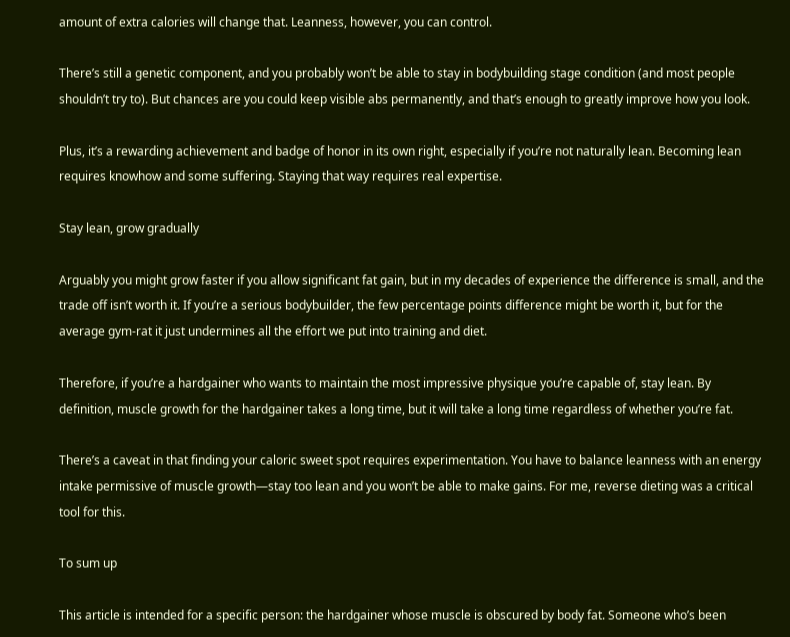amount of extra calories will change that. Leanness, however, you can control.

There’s still a genetic component, and you probably won’t be able to stay in bodybuilding stage condition (and most people shouldn’t try to). But chances are you could keep visible abs permanently, and that’s enough to greatly improve how you look.

Plus, it’s a rewarding achievement and badge of honor in its own right, especially if you’re not naturally lean. Becoming lean requires knowhow and some suffering. Staying that way requires real expertise.

Stay lean, grow gradually

Arguably you might grow faster if you allow significant fat gain, but in my decades of experience the difference is small, and the trade off isn’t worth it. If you’re a serious bodybuilder, the few percentage points difference might be worth it, but for the average gym-rat it just undermines all the effort we put into training and diet.

Therefore, if you’re a hardgainer who wants to maintain the most impressive physique you’re capable of, stay lean. By definition, muscle growth for the hardgainer takes a long time, but it will take a long time regardless of whether you’re fat.

There’s a caveat in that finding your caloric sweet spot requires experimentation. You have to balance leanness with an energy intake permissive of muscle growth—stay too lean and you won’t be able to make gains. For me, reverse dieting was a critical tool for this.

To sum up

This article is intended for a specific person: the hardgainer whose muscle is obscured by body fat. Someone who’s been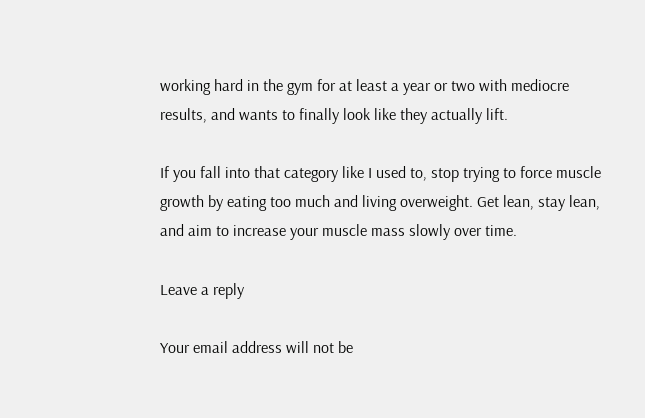working hard in the gym for at least a year or two with mediocre results, and wants to finally look like they actually lift.

If you fall into that category like I used to, stop trying to force muscle growth by eating too much and living overweight. Get lean, stay lean, and aim to increase your muscle mass slowly over time.

Leave a reply

Your email address will not be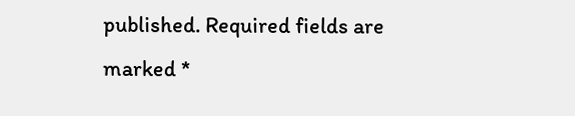published. Required fields are marked *